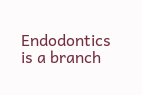Endodontics is a branch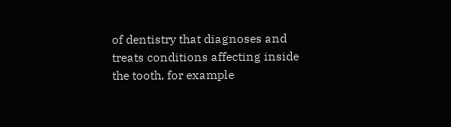of dentistry that diagnoses and treats conditions affecting inside the tooth, for example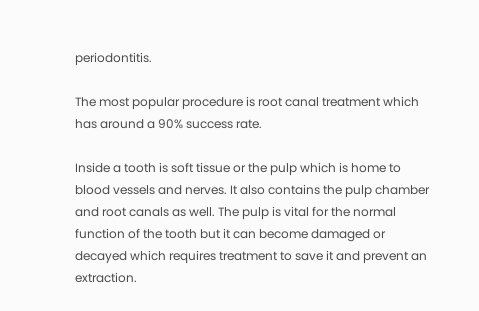periodontitis.

The most popular procedure is root canal treatment which has around a 90% success rate.

Inside a tooth is soft tissue or the pulp which is home to blood vessels and nerves. It also contains the pulp chamber and root canals as well. The pulp is vital for the normal function of the tooth but it can become damaged or decayed which requires treatment to save it and prevent an extraction.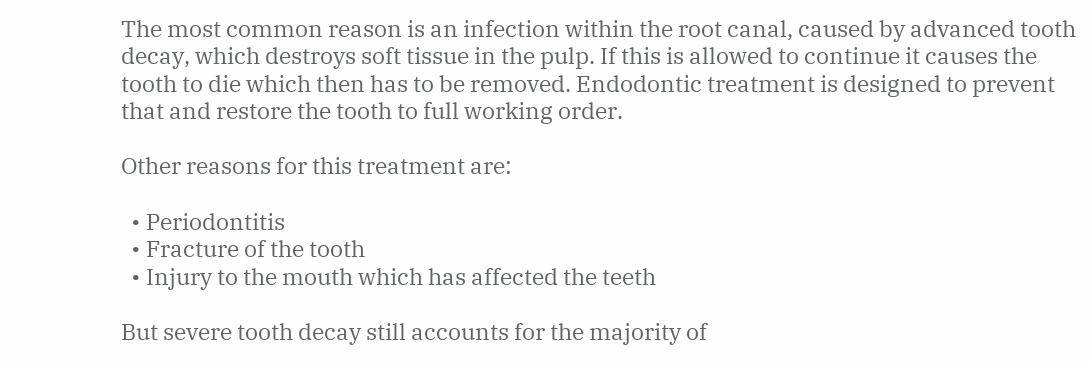The most common reason is an infection within the root canal, caused by advanced tooth decay, which destroys soft tissue in the pulp. If this is allowed to continue it causes the tooth to die which then has to be removed. Endodontic treatment is designed to prevent that and restore the tooth to full working order.

Other reasons for this treatment are:

  • Periodontitis
  • Fracture of the tooth
  • Injury to the mouth which has affected the teeth

But severe tooth decay still accounts for the majority of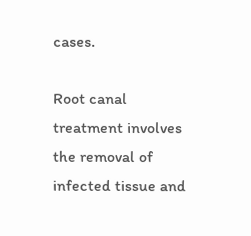cases.

Root canal treatment involves the removal of infected tissue and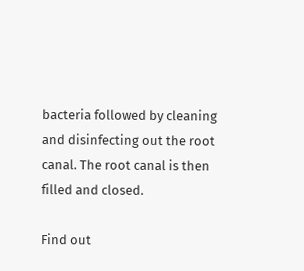bacteria followed by cleaning and disinfecting out the root canal. The root canal is then filled and closed.

Find out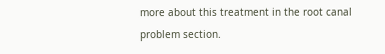more about this treatment in the root canal problem section.